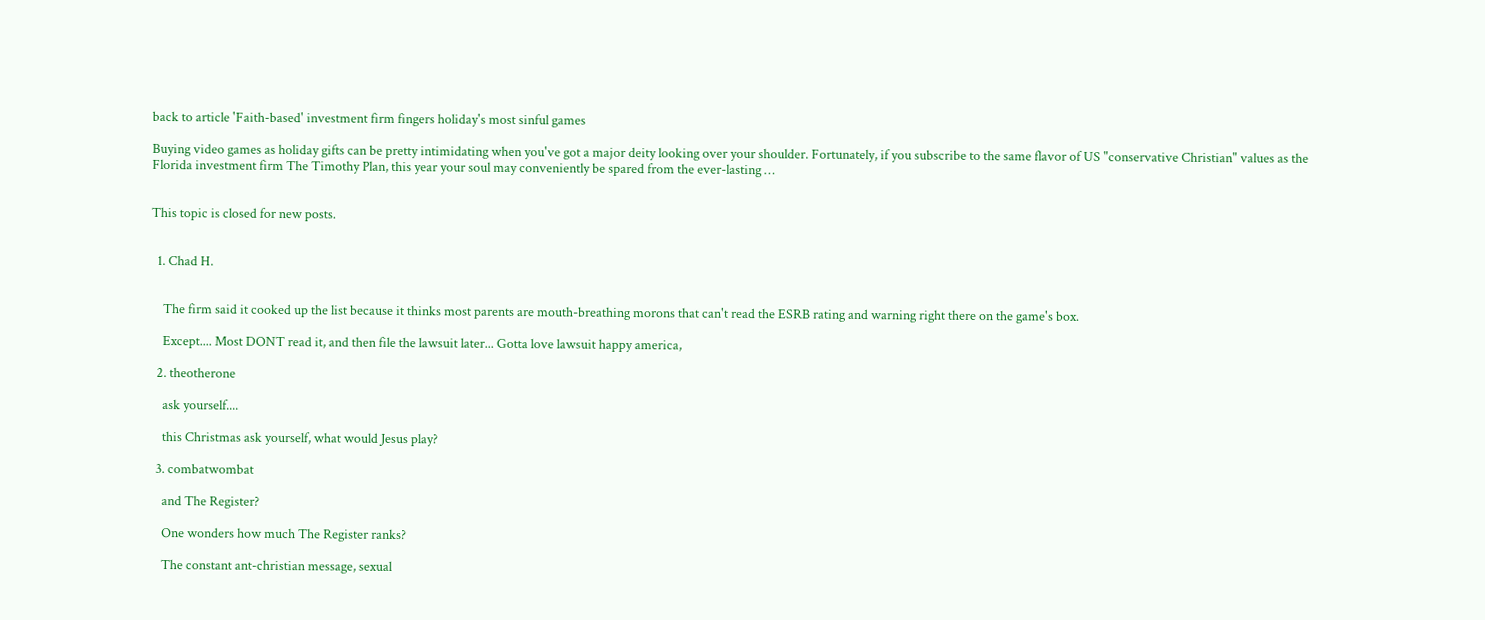back to article 'Faith-based' investment firm fingers holiday's most sinful games

Buying video games as holiday gifts can be pretty intimidating when you've got a major deity looking over your shoulder. Fortunately, if you subscribe to the same flavor of US "conservative Christian" values as the Florida investment firm The Timothy Plan, this year your soul may conveniently be spared from the ever-lasting …


This topic is closed for new posts.


  1. Chad H.


    The firm said it cooked up the list because it thinks most parents are mouth-breathing morons that can't read the ESRB rating and warning right there on the game's box.

    Except.... Most DONT read it, and then file the lawsuit later... Gotta love lawsuit happy america,

  2. theotherone

    ask yourself....

    this Christmas ask yourself, what would Jesus play?

  3. combatwombat

    and The Register?

    One wonders how much The Register ranks?

    The constant ant-christian message, sexual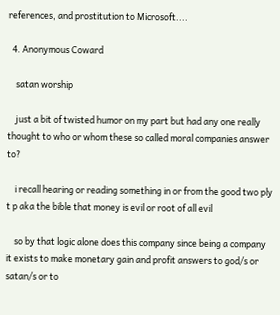references, and prostitution to Microsoft....

  4. Anonymous Coward

    satan worship

    just a bit of twisted humor on my part but had any one really thought to who or whom these so called moral companies answer to?

    i recall hearing or reading something in or from the good two ply t p aka the bible that money is evil or root of all evil

    so by that logic alone does this company since being a company it exists to make monetary gain and profit answers to god/s or satan/s or to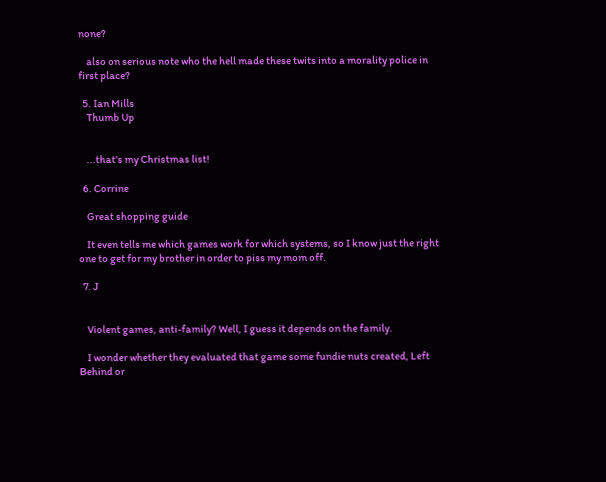none?

    also on serious note who the hell made these twits into a morality police in first place?

  5. Ian Mills
    Thumb Up


    ...that's my Christmas list!

  6. Corrine

    Great shopping guide

    It even tells me which games work for which systems, so I know just the right one to get for my brother in order to piss my mom off.

  7. J


    Violent games, anti-family? Well, I guess it depends on the family.

    I wonder whether they evaluated that game some fundie nuts created, Left Behind or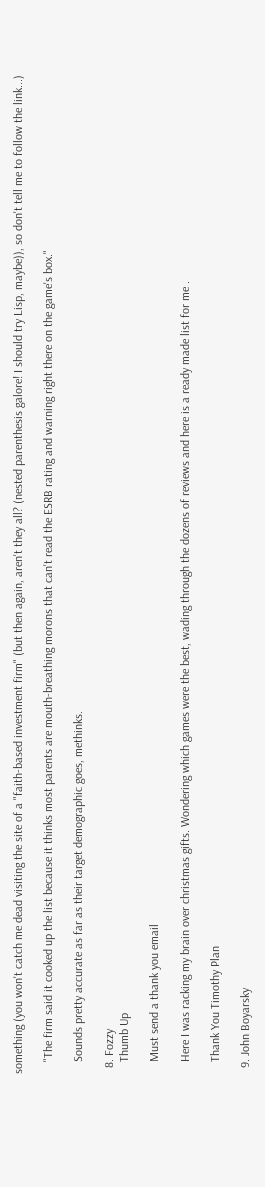something (you won't catch me dead visiting the site of a "faith-based investment firm" (but then again, aren't they all? (nested parenthesis galore! I should try Lisp, maybe)), so don't tell me to follow the link...)

    "The firm said it cooked up the list because it thinks most parents are mouth-breathing morons that can't read the ESRB rating and warning right there on the game's box."

    Sounds pretty accurate as far as their target demographic goes, methinks.

  8. Fozzy
    Thumb Up

    Must send a thank you email

    Here I was racking my brain over christmas gifts. Wondering which games were the best, wading through the dozens of reviews and here is a ready made list for me .

    Thank You Timothy Plan

  9. John Boyarsky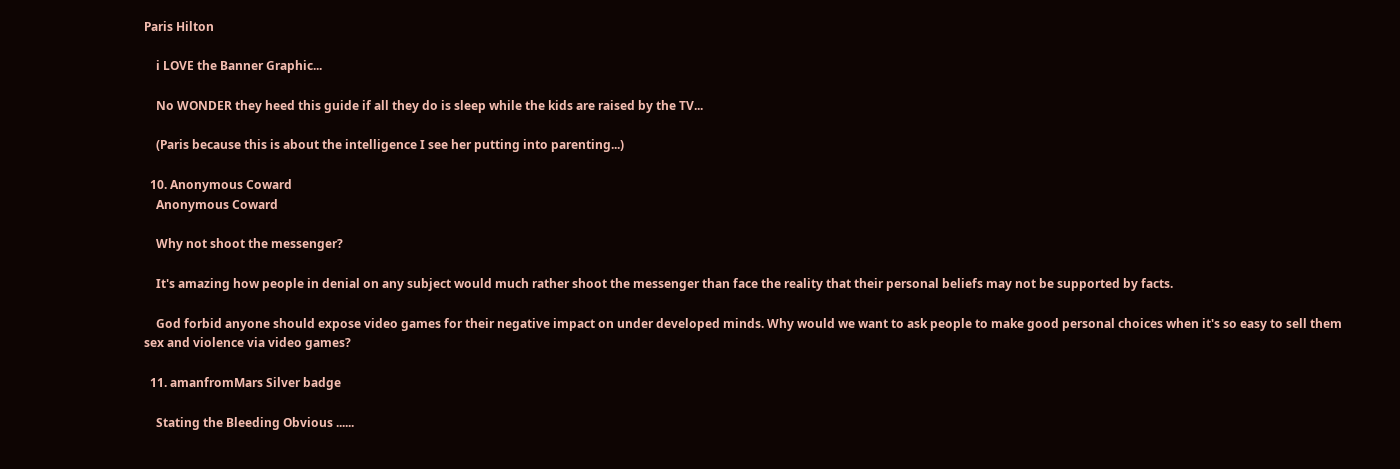Paris Hilton

    i LOVE the Banner Graphic...

    No WONDER they heed this guide if all they do is sleep while the kids are raised by the TV...

    (Paris because this is about the intelligence I see her putting into parenting...)

  10. Anonymous Coward
    Anonymous Coward

    Why not shoot the messenger?

    It's amazing how people in denial on any subject would much rather shoot the messenger than face the reality that their personal beliefs may not be supported by facts.

    God forbid anyone should expose video games for their negative impact on under developed minds. Why would we want to ask people to make good personal choices when it's so easy to sell them sex and violence via video games?

  11. amanfromMars Silver badge

    Stating the Bleeding Obvious ......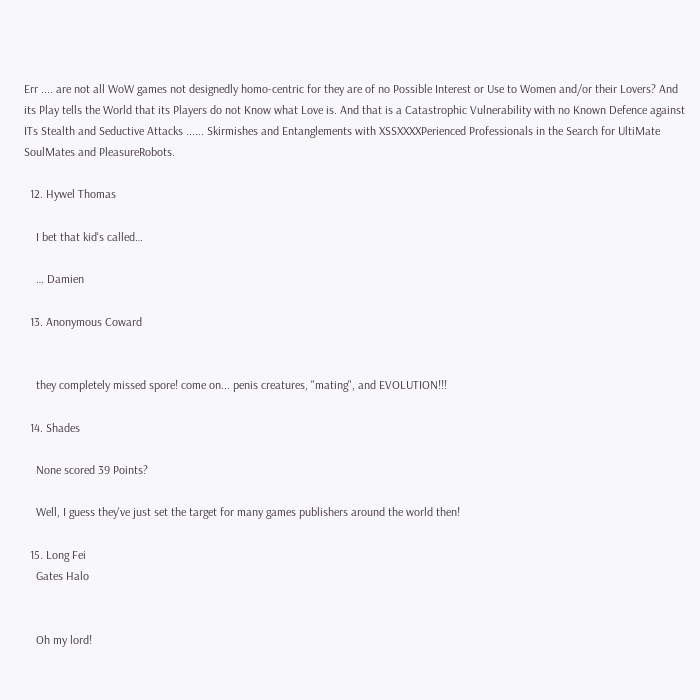Err .... are not all WoW games not designedly homo-centric for they are of no Possible Interest or Use to Women and/or their Lovers? And its Play tells the World that its Players do not Know what Love is. And that is a Catastrophic Vulnerability with no Known Defence against ITs Stealth and Seductive Attacks ...... Skirmishes and Entanglements with XSSXXXXPerienced Professionals in the Search for UltiMate SoulMates and PleasureRobots.

  12. Hywel Thomas

    I bet that kid's called…

    … Damien

  13. Anonymous Coward


    they completely missed spore! come on... penis creatures, "mating", and EVOLUTION!!!

  14. Shades

    None scored 39 Points?

    Well, I guess they've just set the target for many games publishers around the world then!

  15. Long Fei
    Gates Halo


    Oh my lord!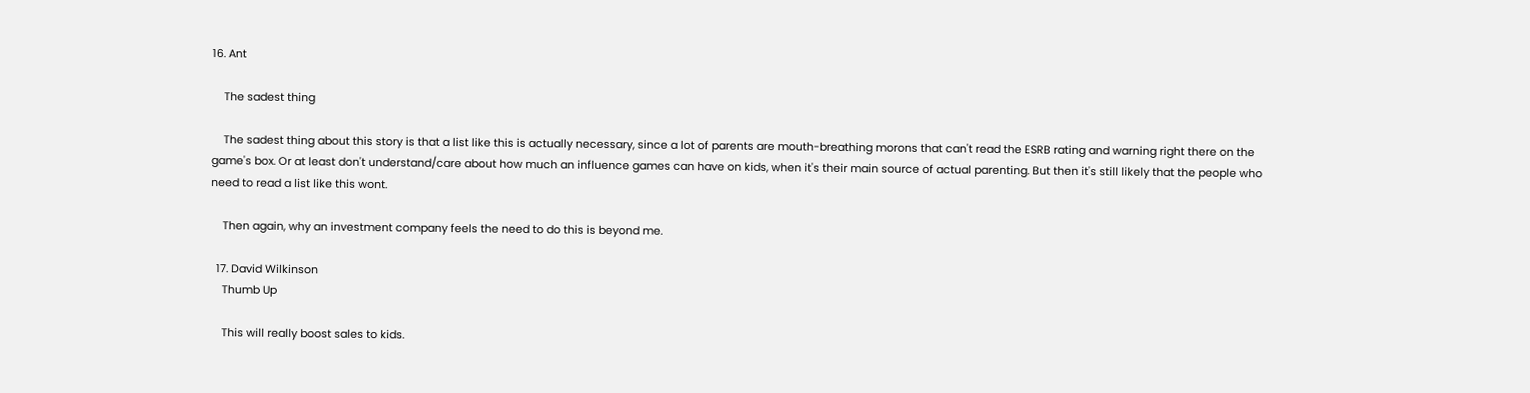16. Ant

    The sadest thing

    The sadest thing about this story is that a list like this is actually necessary, since a lot of parents are mouth-breathing morons that can't read the ESRB rating and warning right there on the game's box. Or at least don't understand/care about how much an influence games can have on kids, when it's their main source of actual parenting. But then it's still likely that the people who need to read a list like this wont.

    Then again, why an investment company feels the need to do this is beyond me.

  17. David Wilkinson
    Thumb Up

    This will really boost sales to kids.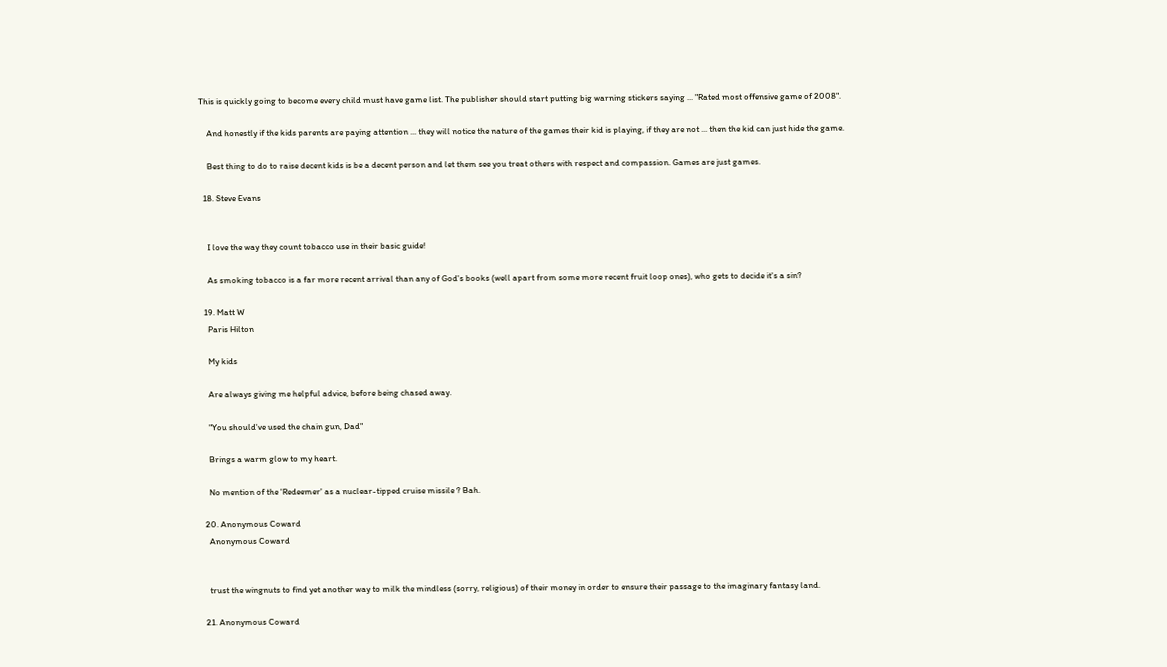This is quickly going to become every child must have game list. The publisher should start putting big warning stickers saying ... "Rated most offensive game of 2008".

    And honestly if the kids parents are paying attention ... they will notice the nature of the games their kid is playing, if they are not ... then the kid can just hide the game.

    Best thing to do to raise decent kids is be a decent person and let them see you treat others with respect and compassion. Games are just games.

  18. Steve Evans


    I love the way they count tobacco use in their basic guide!

    As smoking tobacco is a far more recent arrival than any of God's books (well apart from some more recent fruit loop ones), who gets to decide it's a sin?

  19. Matt W
    Paris Hilton

    My kids

    Are always giving me helpful advice, before being chased away.

    "You should've used the chain gun, Dad"

    Brings a warm glow to my heart.

    No mention of the 'Redeemer' as a nuclear-tipped cruise missile ? Bah.

  20. Anonymous Coward
    Anonymous Coward


    trust the wingnuts to find yet another way to milk the mindless (sorry, religious) of their money in order to ensure their passage to the imaginary fantasy land.

  21. Anonymous Coward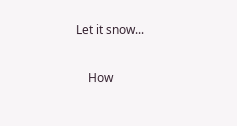Let it snow...

    How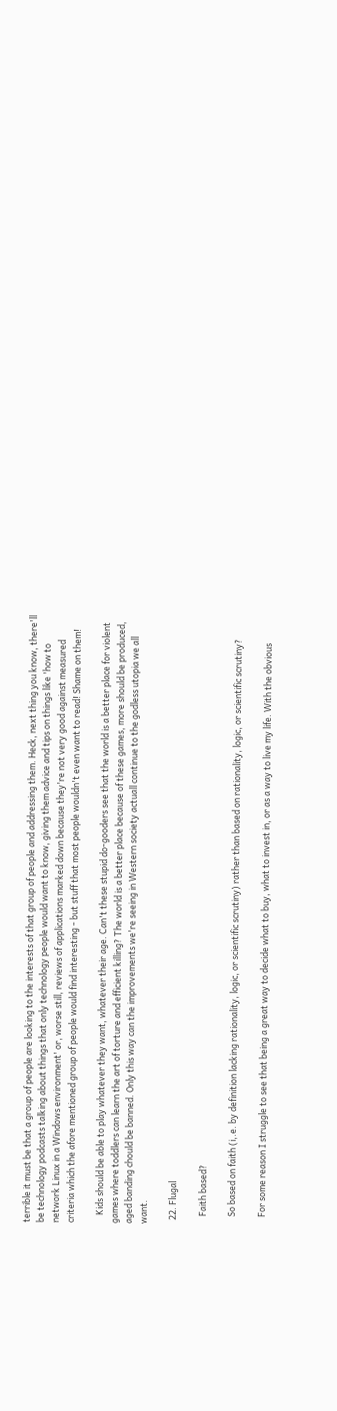terrible it must be that a group of people are looking to the interests of that group of people and addressing them. Heck, next thing you know, there'll be technology podcasts talking about things that only technology people would want to know, giving them advice and tips on things like 'how to network Linux in a Windows environment' or, worse still, reviews of applications marked down because they're not very good against measured criteria which the afore mentioned group of people would find interesting - but stuff that most people wouldn't even want to read! Shame on them!

    Kids should be able to play whatever they want, whatever their age. Can't these stupid do-gooders see that the world is a better place for violent games where toddlers can learn the art of torture and efficient killing? The world is a better place because of these games, more should be produced, aged banding chould be banned. Only this way can the improvements we're seeing in Western society actuall continue to the godless utopia we all want.

  22. Flugal

    Faith based?

    So based on faith (i,.e. by definition lacking rationality, logic, or scientific scrutiny) rather than based on rationality, logic, or scientific scrutiny?

    For some reason I struggle to see that being a great way to decide what to buy, what to invest in, or as a way to live my life. With the obvious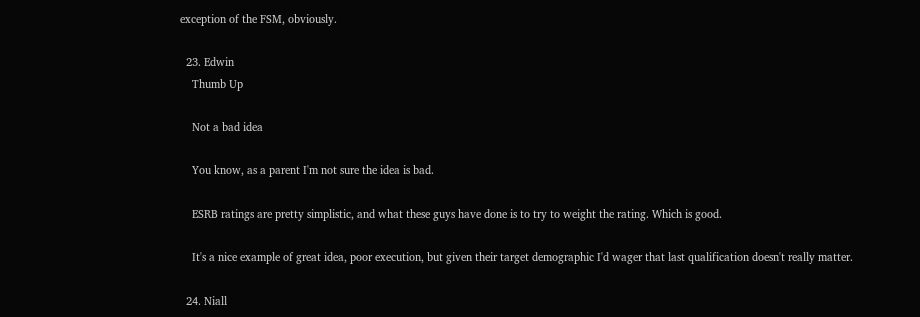exception of the FSM, obviously.

  23. Edwin
    Thumb Up

    Not a bad idea

    You know, as a parent I'm not sure the idea is bad.

    ESRB ratings are pretty simplistic, and what these guys have done is to try to weight the rating. Which is good.

    It's a nice example of great idea, poor execution, but given their target demographic I'd wager that last qualification doesn't really matter.

  24. Niall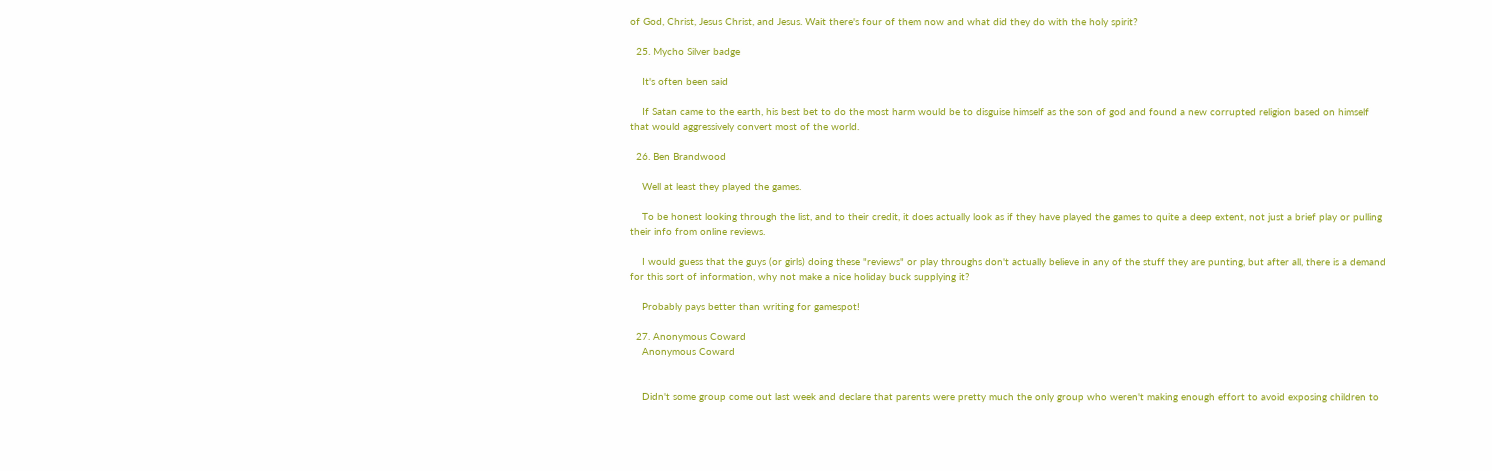of God, Christ, Jesus Christ, and Jesus. Wait there's four of them now and what did they do with the holy spirit?

  25. Mycho Silver badge

    It's often been said

    If Satan came to the earth, his best bet to do the most harm would be to disguise himself as the son of god and found a new corrupted religion based on himself that would aggressively convert most of the world.

  26. Ben Brandwood

    Well at least they played the games.

    To be honest looking through the list, and to their credit, it does actually look as if they have played the games to quite a deep extent, not just a brief play or pulling their info from online reviews.

    I would guess that the guys (or girls) doing these "reviews" or play throughs don't actually believe in any of the stuff they are punting, but after all, there is a demand for this sort of information, why not make a nice holiday buck supplying it?

    Probably pays better than writing for gamespot!

  27. Anonymous Coward
    Anonymous Coward


    Didn't some group come out last week and declare that parents were pretty much the only group who weren't making enough effort to avoid exposing children to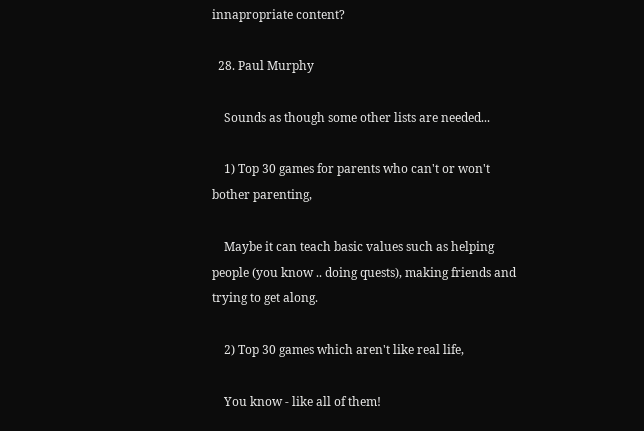innapropriate content?

  28. Paul Murphy

    Sounds as though some other lists are needed...

    1) Top 30 games for parents who can't or won't bother parenting,

    Maybe it can teach basic values such as helping people (you know .. doing quests), making friends and trying to get along.

    2) Top 30 games which aren't like real life,

    You know - like all of them!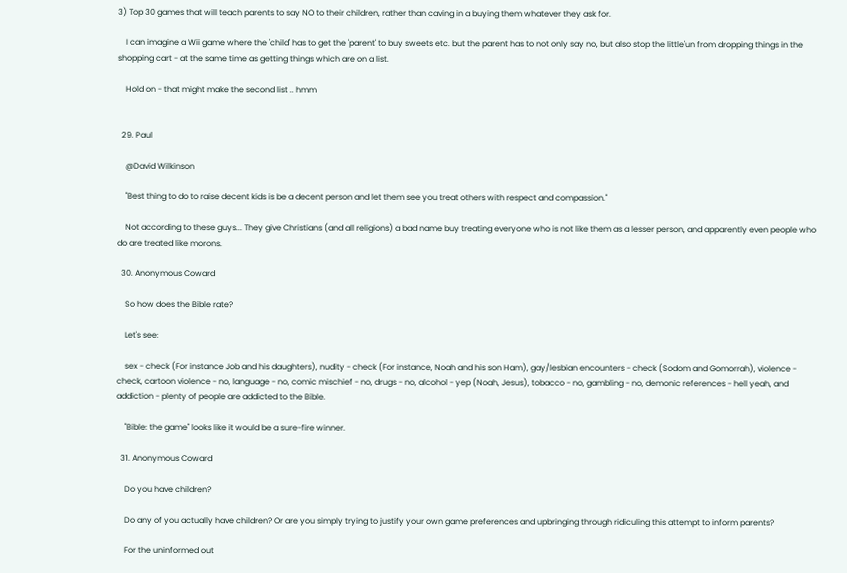3) Top 30 games that will teach parents to say NO to their children, rather than caving in a buying them whatever they ask for.

    I can imagine a Wii game where the 'child' has to get the 'parent' to buy sweets etc. but the parent has to not only say no, but also stop the little'un from dropping things in the shopping cart - at the same time as getting things which are on a list.

    Hold on - that might make the second list .. hmm


  29. Paul

    @David Wilkinson

    "Best thing to do to raise decent kids is be a decent person and let them see you treat others with respect and compassion."

    Not according to these guys... They give Christians (and all religions) a bad name buy treating everyone who is not like them as a lesser person, and apparently even people who do are treated like morons.

  30. Anonymous Coward

    So how does the Bible rate?

    Let's see:

    sex - check (For instance Job and his daughters), nudity - check (For instance, Noah and his son Ham), gay/lesbian encounters - check (Sodom and Gomorrah), violence - check, cartoon violence - no, language - no, comic mischief - no, drugs - no, alcohol - yep (Noah, Jesus), tobacco - no, gambling - no, demonic references - hell yeah, and addiction - plenty of people are addicted to the Bible.

    "Bible: the game" looks like it would be a sure-fire winner.

  31. Anonymous Coward

    Do you have children?

    Do any of you actually have children? Or are you simply trying to justify your own game preferences and upbringing through ridiculing this attempt to inform parents?

    For the uninformed out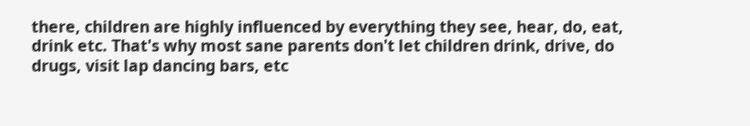there, children are highly influenced by everything they see, hear, do, eat, drink etc. That's why most sane parents don't let children drink, drive, do drugs, visit lap dancing bars, etc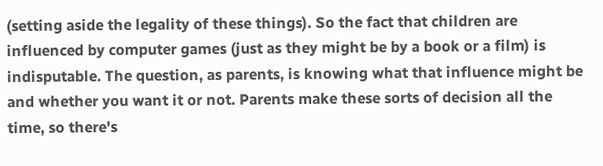(setting aside the legality of these things). So the fact that children are influenced by computer games (just as they might be by a book or a film) is indisputable. The question, as parents, is knowing what that influence might be and whether you want it or not. Parents make these sorts of decision all the time, so there's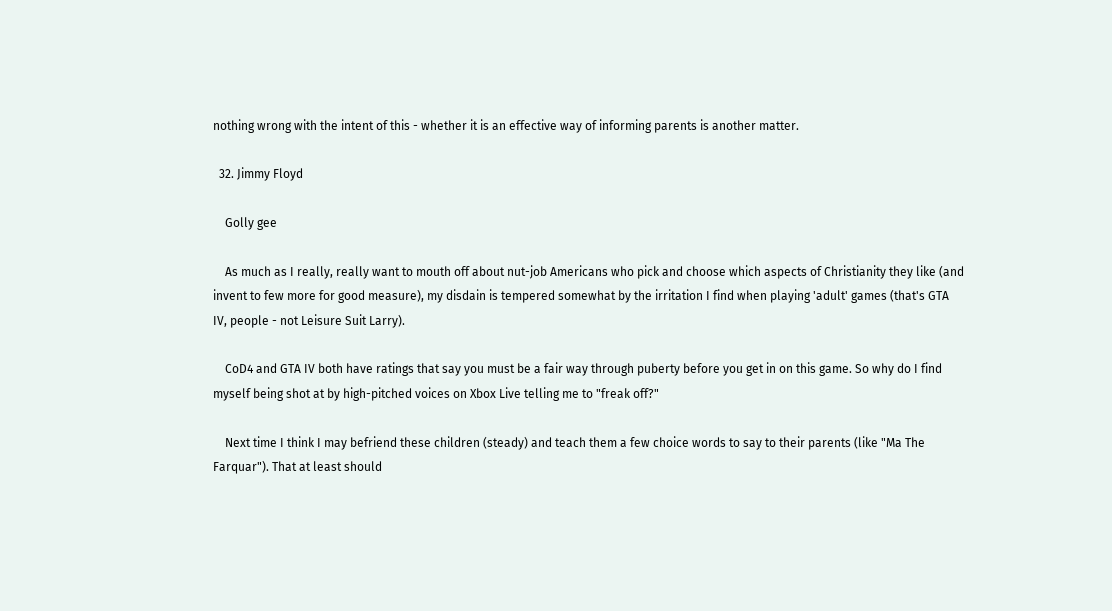nothing wrong with the intent of this - whether it is an effective way of informing parents is another matter.

  32. Jimmy Floyd

    Golly gee

    As much as I really, really want to mouth off about nut-job Americans who pick and choose which aspects of Christianity they like (and invent to few more for good measure), my disdain is tempered somewhat by the irritation I find when playing 'adult' games (that's GTA IV, people - not Leisure Suit Larry).

    CoD4 and GTA IV both have ratings that say you must be a fair way through puberty before you get in on this game. So why do I find myself being shot at by high-pitched voices on Xbox Live telling me to "freak off?"

    Next time I think I may befriend these children (steady) and teach them a few choice words to say to their parents (like "Ma The Farquar"). That at least should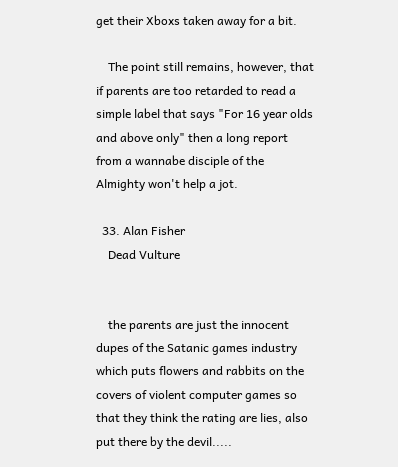get their Xboxs taken away for a bit.

    The point still remains, however, that if parents are too retarded to read a simple label that says "For 16 year olds and above only" then a long report from a wannabe disciple of the Almighty won't help a jot.

  33. Alan Fisher
    Dead Vulture


    the parents are just the innocent dupes of the Satanic games industry which puts flowers and rabbits on the covers of violent computer games so that they think the rating are lies, also put there by the devil.....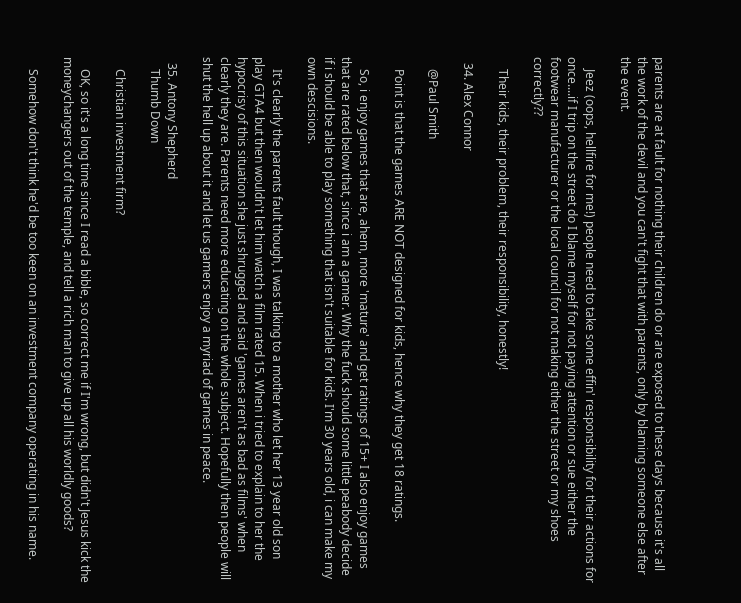parents are at fault for nothing their children do or are exposed to these days because it's all the work of the devil and you can't fight that with parents, only by blaming someone else after the event.

    Jeez (oops, hellfire for me!) people need to take some effin' responsibility for their actions for once....if I trip on the street do I blame myself for not paying attention or sue either the footwear manufacturer or the local council for not making either the street or my shoes correctly??

    Their kids, their problem, their responsibility, honestly!

  34. Alex Connor

    @Paul Smith

    Point is that the games ARE NOT designed for kids, hence why they get 18 ratings.

    So, i enjoy games that are, ahem, more 'mature' and get ratings of 15+ I also enjoy games that are rated below that, since i am a gamer. Why the fuck should some little peabody decide if i should be able to play something that isn't suitable for kids. I'm 30 years old, i can make my own descisions.

    It's clearly the parents fault though, I was talking to a mother who let her 13 year old son play GTA4 but then wouldn't let him watch a film rated 15. When i tried to explain to her the hypocrisy of this situation she just shrugged and said 'games aren't as bad as films' when clearly they are. Parents need more educating on the whole subject. Hopefully then people will shut the hell up about it and let us gamers enjoy a myriad of games in peace.

  35. Antony Shepherd
    Thumb Down

    Christian investment firm?

    OK, so it's a long time since I read a bible, so correct me if I'm wrong, but didn't Jesus kick the moneychangers out of the temple, and tell a rich man to give up all his worldly goods?

    Somehow don't think he'd be too keen on an investment company operating in his name.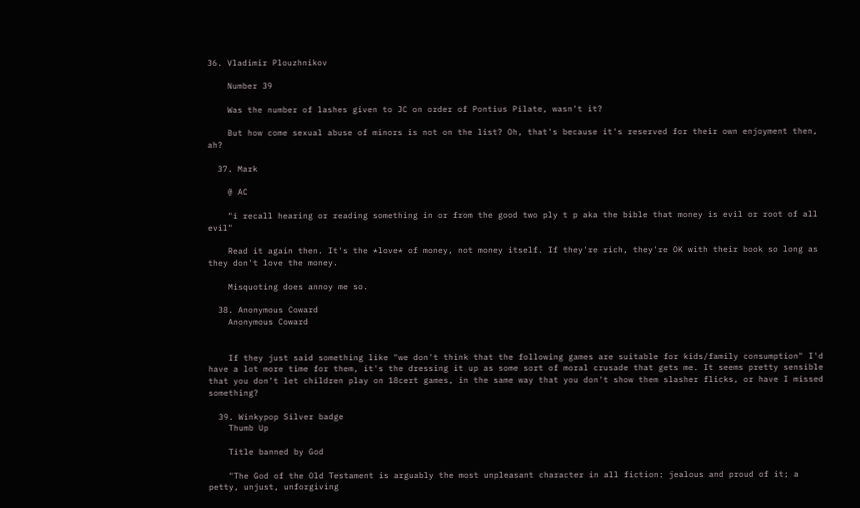36. Vladimir Plouzhnikov

    Number 39

    Was the number of lashes given to JC on order of Pontius Pilate, wasn't it?

    But how come sexual abuse of minors is not on the list? Oh, that's because it's reserved for their own enjoyment then, ah?

  37. Mark

    @ AC

    "i recall hearing or reading something in or from the good two ply t p aka the bible that money is evil or root of all evil"

    Read it again then. It's the *love* of money, not money itself. If they're rich, they're OK with their book so long as they don't love the money.

    Misquoting does annoy me so.

  38. Anonymous Coward
    Anonymous Coward


    If they just said something like "we don't think that the following games are suitable for kids/family consumption" I'd have a lot more time for them, it's the dressing it up as some sort of moral crusade that gets me. It seems pretty sensible that you don't let children play on 18cert games, in the same way that you don't show them slasher flicks, or have I missed something?

  39. Winkypop Silver badge
    Thumb Up

    Title banned by God

    "The God of the Old Testament is arguably the most unpleasant character in all fiction: jealous and proud of it; a petty, unjust, unforgiving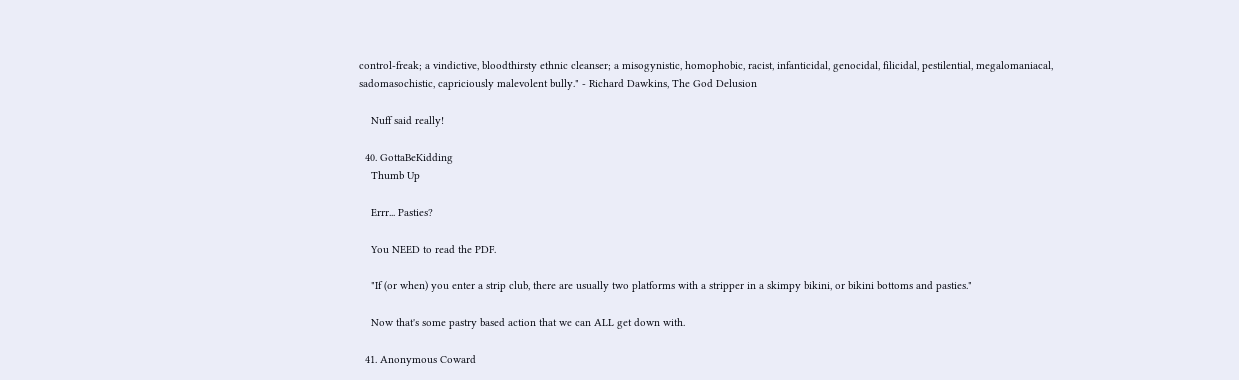control-freak; a vindictive, bloodthirsty ethnic cleanser; a misogynistic, homophobic, racist, infanticidal, genocidal, filicidal, pestilential, megalomaniacal, sadomasochistic, capriciously malevolent bully." - Richard Dawkins, The God Delusion

    Nuff said really!

  40. GottaBeKidding
    Thumb Up

    Errr... Pasties?

    You NEED to read the PDF.

    "If (or when) you enter a strip club, there are usually two platforms with a stripper in a skimpy bikini, or bikini bottoms and pasties."

    Now that's some pastry based action that we can ALL get down with.

  41. Anonymous Coward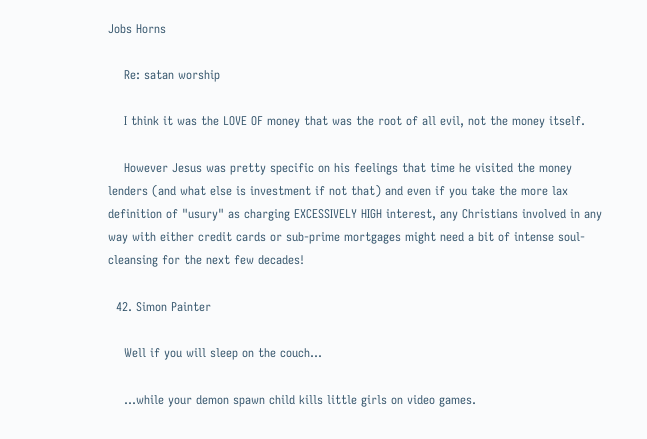Jobs Horns

    Re: satan worship

    I think it was the LOVE OF money that was the root of all evil, not the money itself.

    However Jesus was pretty specific on his feelings that time he visited the money lenders (and what else is investment if not that) and even if you take the more lax definition of "usury" as charging EXCESSIVELY HIGH interest, any Christians involved in any way with either credit cards or sub-prime mortgages might need a bit of intense soul-cleansing for the next few decades!

  42. Simon Painter

    Well if you will sleep on the couch...

    ...while your demon spawn child kills little girls on video games.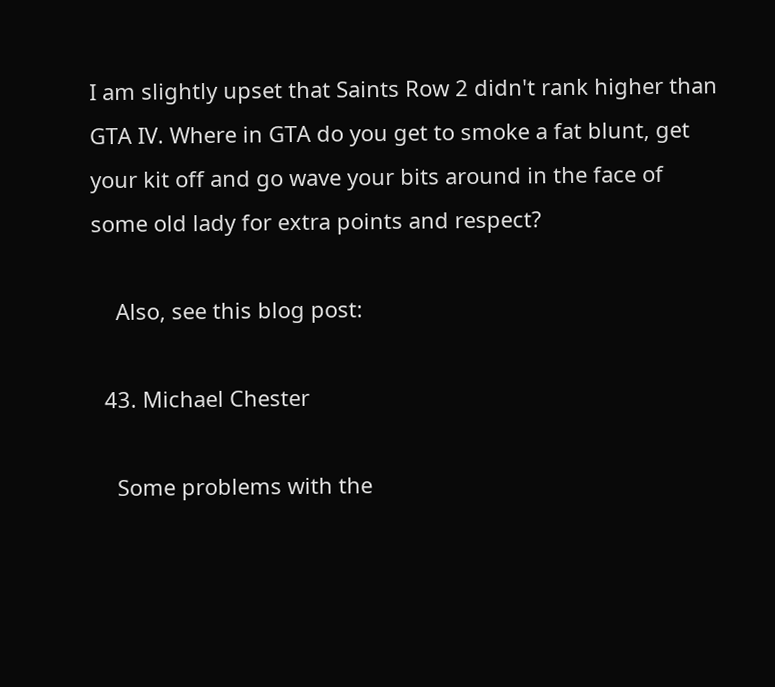I am slightly upset that Saints Row 2 didn't rank higher than GTA IV. Where in GTA do you get to smoke a fat blunt, get your kit off and go wave your bits around in the face of some old lady for extra points and respect?

    Also, see this blog post:

  43. Michael Chester

    Some problems with the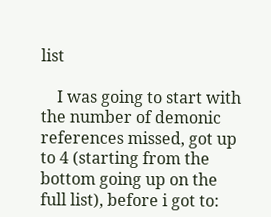list

    I was going to start with the number of demonic references missed, got up to 4 (starting from the bottom going up on the full list), before i got to: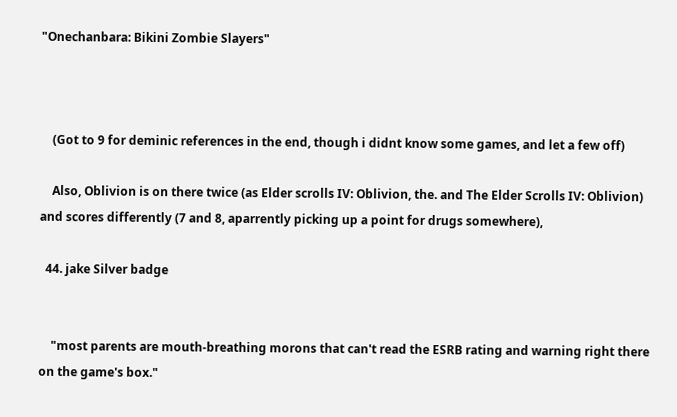"Onechanbara: Bikini Zombie Slayers"



    (Got to 9 for deminic references in the end, though i didnt know some games, and let a few off)

    Also, Oblivion is on there twice (as Elder scrolls IV: Oblivion, the. and The Elder Scrolls IV: Oblivion) and scores differently (7 and 8, aparrently picking up a point for drugs somewhere),

  44. jake Silver badge


    "most parents are mouth-breathing morons that can't read the ESRB rating and warning right there on the game's box."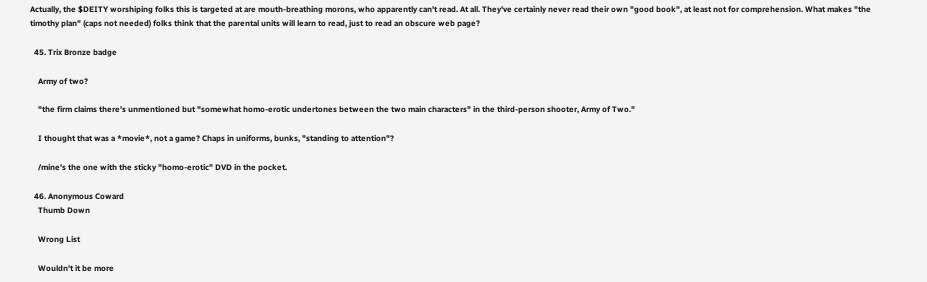Actually, the $DEITY worshiping folks this is targeted at are mouth-breathing morons, who apparently can't read. At all. They've certainly never read their own "good book", at least not for comprehension. What makes "the timothy plan" (caps not needed) folks think that the parental units will learn to read, just to read an obscure web page?

  45. Trix Bronze badge

    Army of two?

    "the firm claims there's unmentioned but "somewhat homo-erotic undertones between the two main characters" in the third-person shooter, Army of Two."

    I thought that was a *movie*, not a game? Chaps in uniforms, bunks, "standing to attention"?

    /mine's the one with the sticky "homo-erotic" DVD in the pocket.

  46. Anonymous Coward
    Thumb Down

    Wrong List

    Wouldn't it be more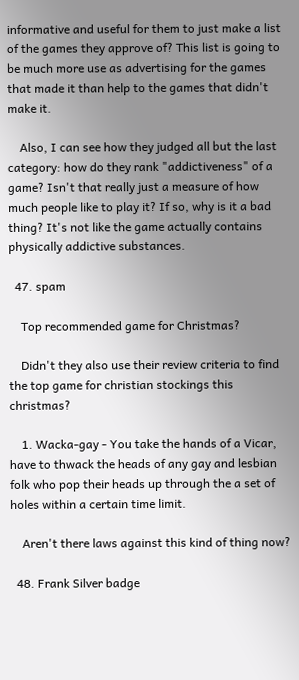informative and useful for them to just make a list of the games they approve of? This list is going to be much more use as advertising for the games that made it than help to the games that didn't make it.

    Also, I can see how they judged all but the last category: how do they rank "addictiveness" of a game? Isn't that really just a measure of how much people like to play it? If so, why is it a bad thing? It's not like the game actually contains physically addictive substances.

  47. spam

    Top recommended game for Christmas?

    Didn't they also use their review criteria to find the top game for christian stockings this christmas?

    1. Wacka-gay - You take the hands of a Vicar, have to thwack the heads of any gay and lesbian folk who pop their heads up through the a set of holes within a certain time limit.

    Aren't there laws against this kind of thing now?

  48. Frank Silver badge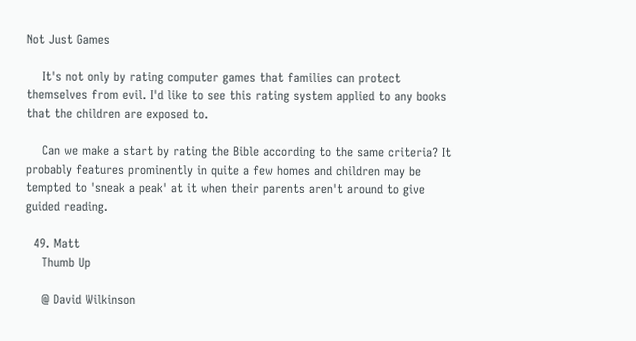Not Just Games

    It's not only by rating computer games that families can protect themselves from evil. I'd like to see this rating system applied to any books that the children are exposed to.

    Can we make a start by rating the Bible according to the same criteria? It probably features prominently in quite a few homes and children may be tempted to 'sneak a peak' at it when their parents aren't around to give guided reading.

  49. Matt
    Thumb Up

    @ David Wilkinson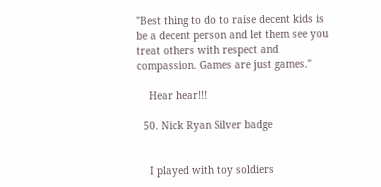"Best thing to do to raise decent kids is be a decent person and let them see you treat others with respect and compassion. Games are just games."

    Hear hear!!!

  50. Nick Ryan Silver badge


    I played with toy soldiers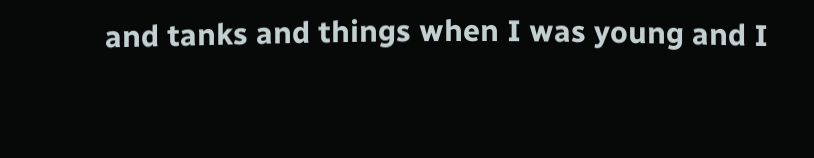and tanks and things when I was young and I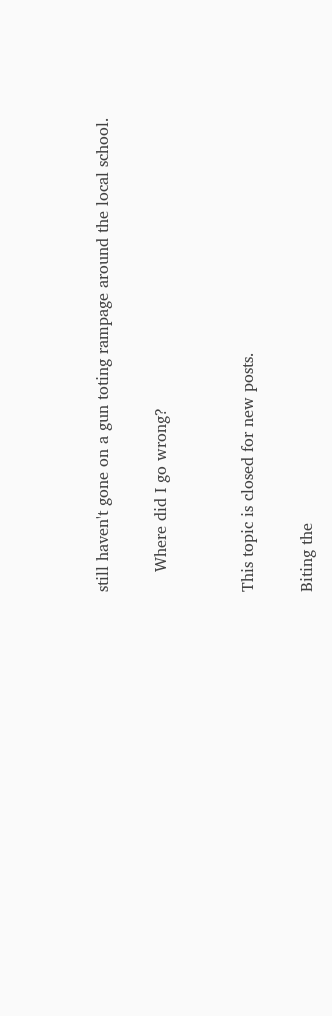still haven't gone on a gun toting rampage around the local school.

    Where did I go wrong?


This topic is closed for new posts.

Biting the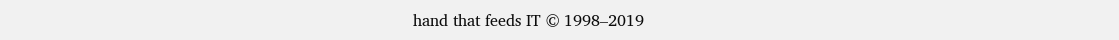hand that feeds IT © 1998–2019